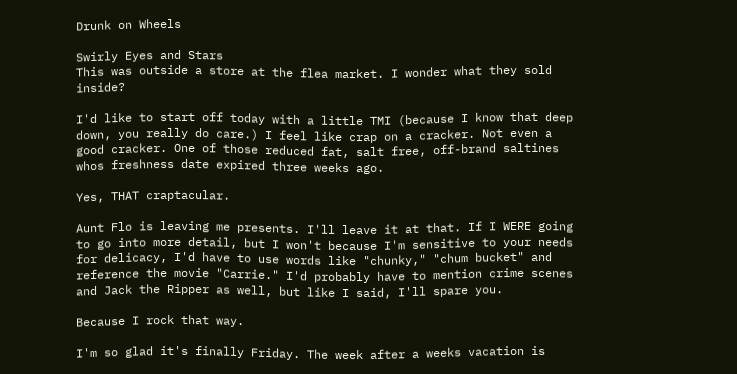Drunk on Wheels

Swirly Eyes and Stars
This was outside a store at the flea market. I wonder what they sold inside?

I'd like to start off today with a little TMI (because I know that deep down, you really do care.) I feel like crap on a cracker. Not even a good cracker. One of those reduced fat, salt free, off-brand saltines whos freshness date expired three weeks ago.

Yes, THAT craptacular.

Aunt Flo is leaving me presents. I'll leave it at that. If I WERE going to go into more detail, but I won't because I'm sensitive to your needs for delicacy, I'd have to use words like "chunky," "chum bucket" and reference the movie "Carrie." I'd probably have to mention crime scenes and Jack the Ripper as well, but like I said, I'll spare you.

Because I rock that way.

I'm so glad it's finally Friday. The week after a weeks vacation is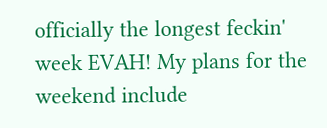officially the longest feckin' week EVAH! My plans for the weekend include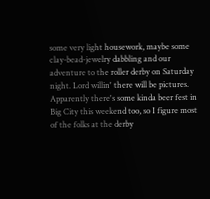some very light housework, maybe some clay-bead-jewelry dabbling and our adventure to the roller derby on Saturday night. Lord willin' there will be pictures. Apparently there's some kinda beer fest in Big City this weekend too, so I figure most of the folks at the derby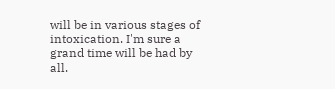will be in various stages of intoxication. I'm sure a grand time will be had by all.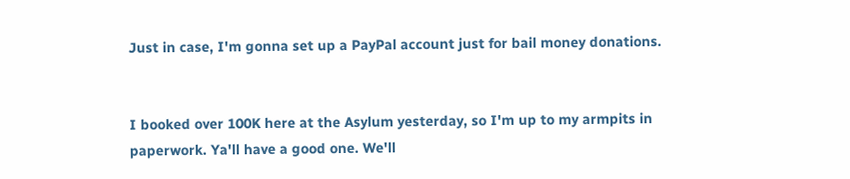Just in case, I'm gonna set up a PayPal account just for bail money donations.


I booked over 100K here at the Asylum yesterday, so I'm up to my armpits in paperwork. Ya'll have a good one. We'll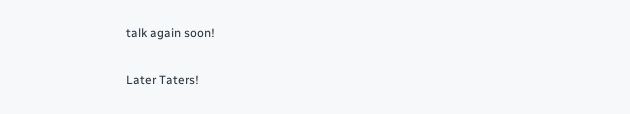talk again soon!

Later Taters!